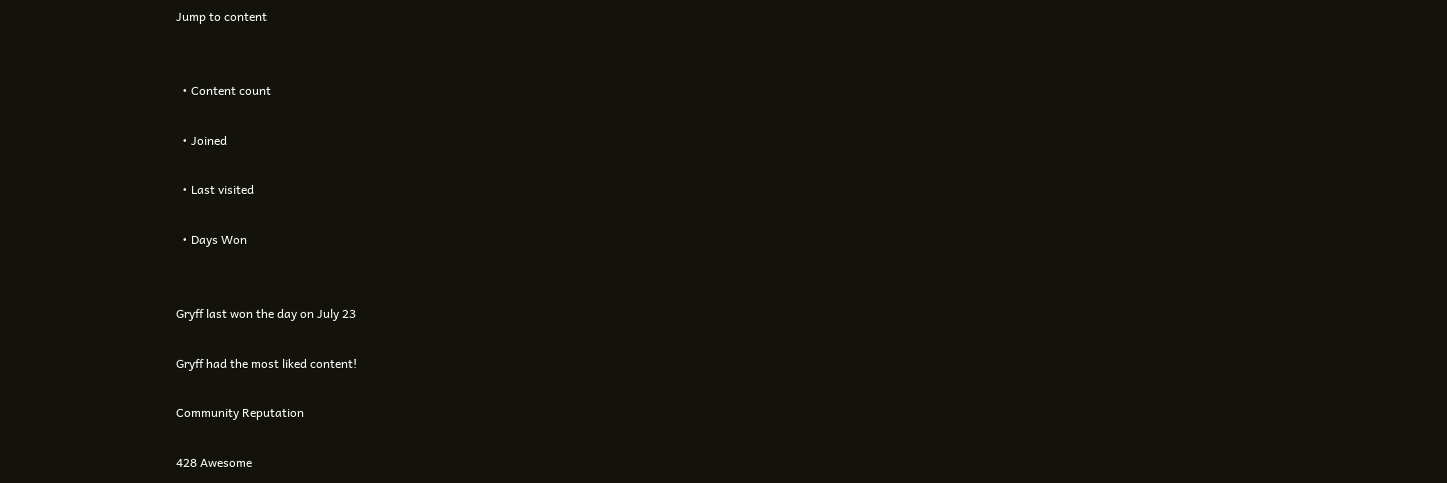Jump to content


  • Content count

  • Joined

  • Last visited

  • Days Won


Gryff last won the day on July 23

Gryff had the most liked content!

Community Reputation

428 Awesome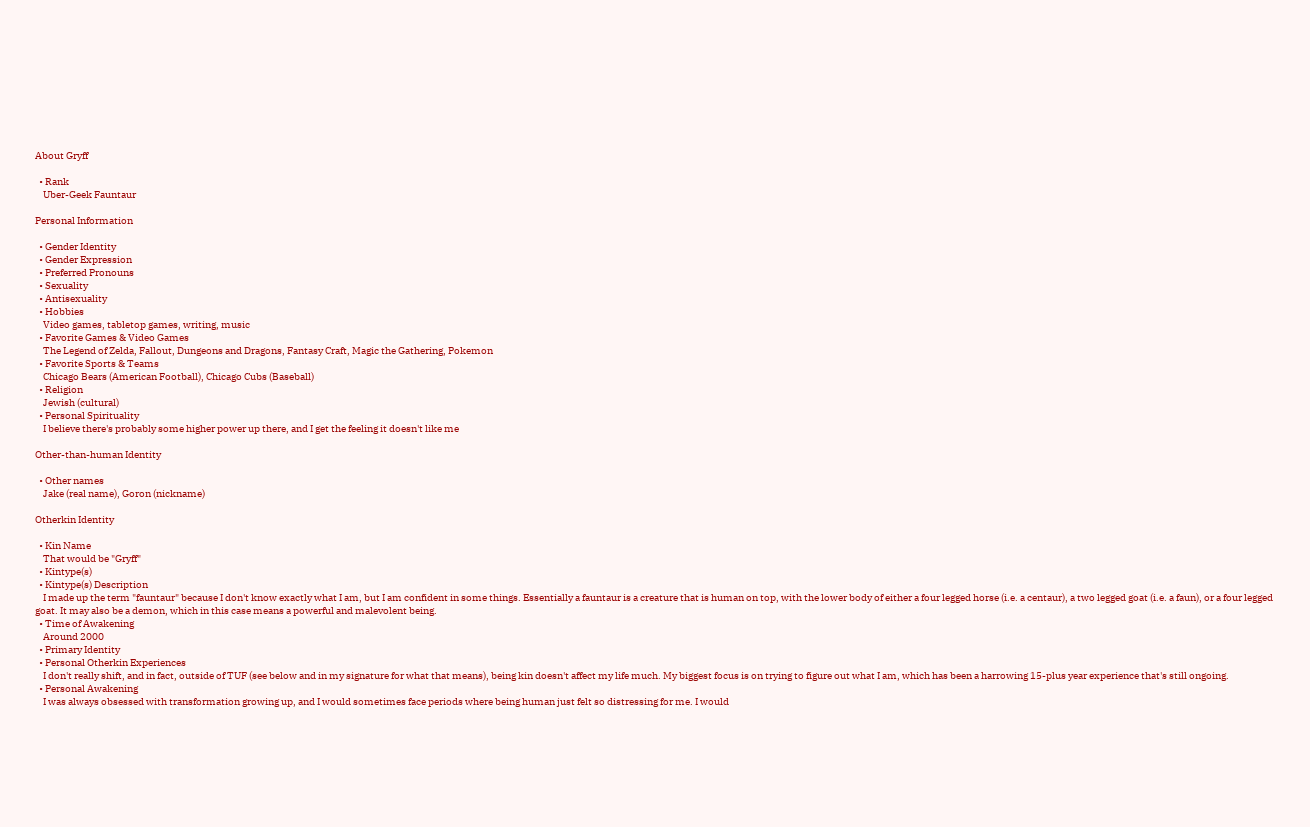About Gryff

  • Rank
    Uber-Geek Fauntaur

Personal Information

  • Gender Identity
  • Gender Expression
  • Preferred Pronouns
  • Sexuality
  • Antisexuality
  • Hobbies
    Video games, tabletop games, writing, music
  • Favorite Games & Video Games
    The Legend of Zelda, Fallout, Dungeons and Dragons, Fantasy Craft, Magic the Gathering, Pokemon
  • Favorite Sports & Teams
    Chicago Bears (American Football), Chicago Cubs (Baseball)
  • Religion
    Jewish (cultural)
  • Personal Spirituality
    I believe there's probably some higher power up there, and I get the feeling it doesn't like me

Other-than-human Identity

  • Other names
    Jake (real name), Goron (nickname)

Otherkin Identity

  • Kin Name
    That would be "Gryff"
  • Kintype(s)
  • Kintype(s) Description
    I made up the term "fauntaur" because I don't know exactly what I am, but I am confident in some things. Essentially a fauntaur is a creature that is human on top, with the lower body of either a four legged horse (i.e. a centaur), a two legged goat (i.e. a faun), or a four legged goat. It may also be a demon, which in this case means a powerful and malevolent being.
  • Time of Awakening
    Around 2000
  • Primary Identity
  • Personal Otherkin Experiences
    I don't really shift, and in fact, outside of TUF (see below and in my signature for what that means), being kin doesn't affect my life much. My biggest focus is on trying to figure out what I am, which has been a harrowing 15-plus year experience that's still ongoing.
  • Personal Awakening
    I was always obsessed with transformation growing up, and I would sometimes face periods where being human just felt so distressing for me. I would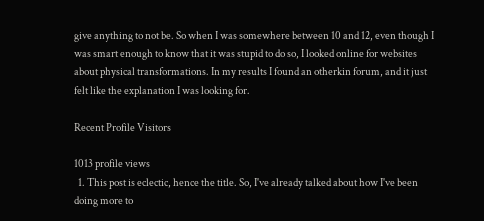give anything to not be. So when I was somewhere between 10 and 12, even though I was smart enough to know that it was stupid to do so, I looked online for websites about physical transformations. In my results I found an otherkin forum, and it just felt like the explanation I was looking for.

Recent Profile Visitors

1013 profile views
  1. This post is eclectic, hence the title. So, I've already talked about how I've been doing more to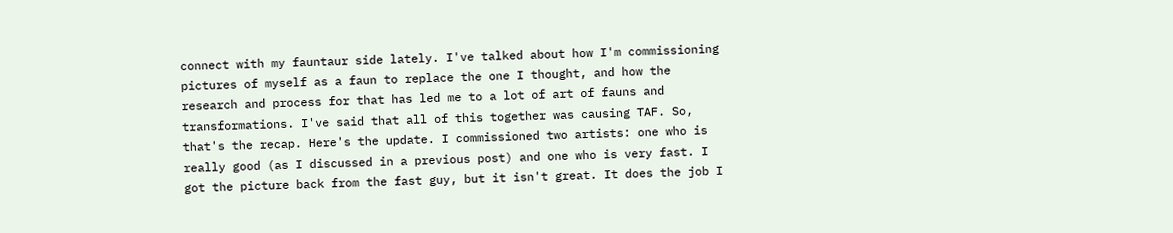connect with my fauntaur side lately. I've talked about how I'm commissioning pictures of myself as a faun to replace the one I thought, and how the research and process for that has led me to a lot of art of fauns and transformations. I've said that all of this together was causing TAF. So, that's the recap. Here's the update. I commissioned two artists: one who is really good (as I discussed in a previous post) and one who is very fast. I got the picture back from the fast guy, but it isn't great. It does the job I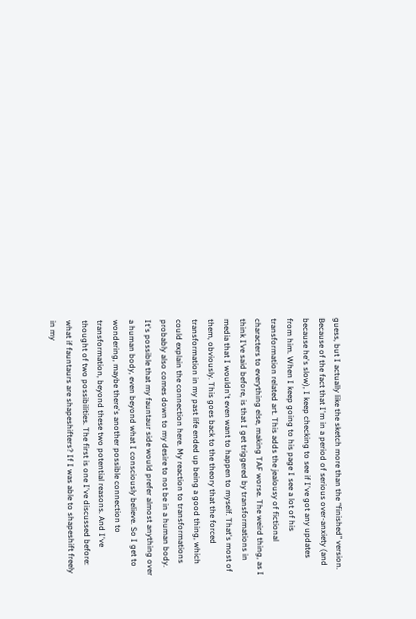guess, but I actually like the sketch more than the “finished” version. Because of the fact that I'm in a period of serious over-anxiety (and because he's slow), I keep checking to see if I've got any updates from him. When I keep going to his page I see a lot of his transformation related art. This adds the jealousy of fictional characters to everything else, making TAF worse. The weird thing, as I think I’ve said before, is that I get triggered by transformations in media that I wouldn't even want to happen to myself. That's most of them, obviously. This goes back to the theory that the forced transformation in my past life ended up being a good thing, which could explain the connection here. My reaction to transformations probably also comes down to my desire to not be in a human body. It's possible that my fauntaur side would prefer almost anything over a human body, even beyond what I consciously believe. So I get to wondering, maybe there's another possible connection to transformation, beyond these two potential reasons. And I've thought of two possibilities. The first is one I've discussed before: what if fauntaurs are shapeshifters? If I was able to shapeshift freely in my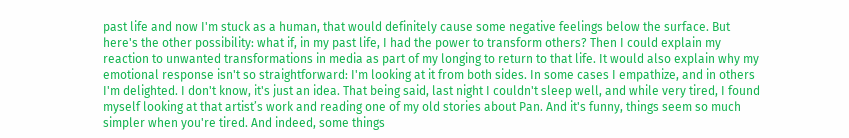past life and now I'm stuck as a human, that would definitely cause some negative feelings below the surface. But here's the other possibility: what if, in my past life, I had the power to transform others? Then I could explain my reaction to unwanted transformations in media as part of my longing to return to that life. It would also explain why my emotional response isn't so straightforward: I'm looking at it from both sides. In some cases I empathize, and in others I'm delighted. I don't know, it's just an idea. That being said, last night I couldn't sleep well, and while very tired, I found myself looking at that artist’s work and reading one of my old stories about Pan. And it's funny, things seem so much simpler when you're tired. And indeed, some things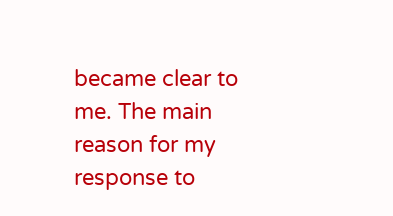became clear to me. The main reason for my response to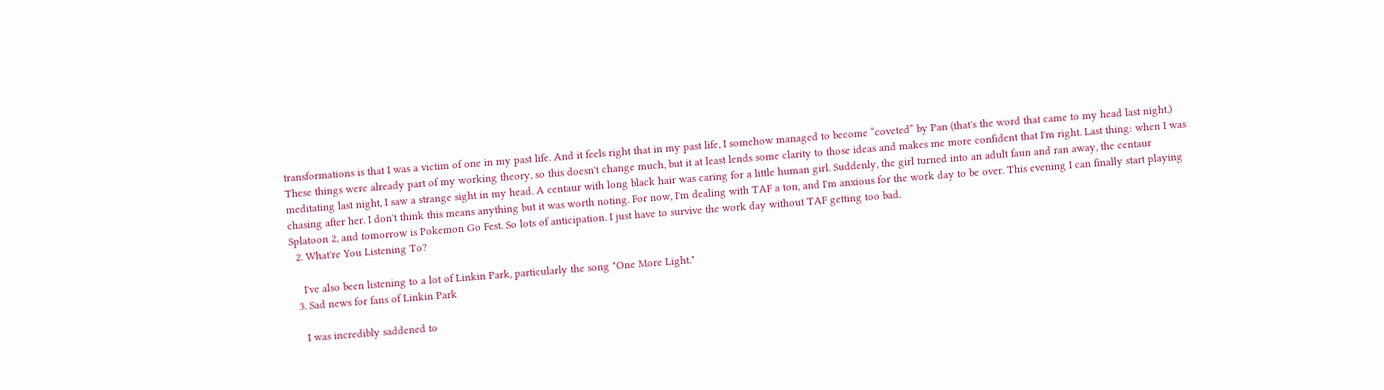transformations is that I was a victim of one in my past life. And it feels right that in my past life, I somehow managed to become “coveted” by Pan (that's the word that came to my head last night.) These things were already part of my working theory, so this doesn't change much, but it at least lends some clarity to those ideas and makes me more confident that I'm right. Last thing: when I was meditating last night, I saw a strange sight in my head. A centaur with long black hair was caring for a little human girl. Suddenly, the girl turned into an adult faun and ran away, the centaur chasing after her. I don't think this means anything but it was worth noting. For now, I'm dealing with TAF a ton, and I'm anxious for the work day to be over. This evening I can finally start playing Splatoon 2, and tomorrow is Pokemon Go Fest. So lots of anticipation. I just have to survive the work day without TAF getting too bad.
  2. What're You Listening To?

    I've also been listening to a lot of Linkin Park, particularly the song "One More Light."
  3. Sad news for fans of Linkin Park

    I was incredibly saddened to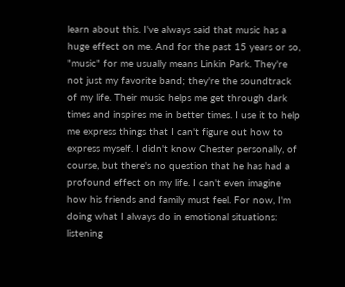learn about this. I've always said that music has a huge effect on me. And for the past 15 years or so, "music" for me usually means Linkin Park. They're not just my favorite band; they're the soundtrack of my life. Their music helps me get through dark times and inspires me in better times. I use it to help me express things that I can't figure out how to express myself. I didn't know Chester personally, of course, but there's no question that he has had a profound effect on my life. I can't even imagine how his friends and family must feel. For now, I'm doing what I always do in emotional situations: listening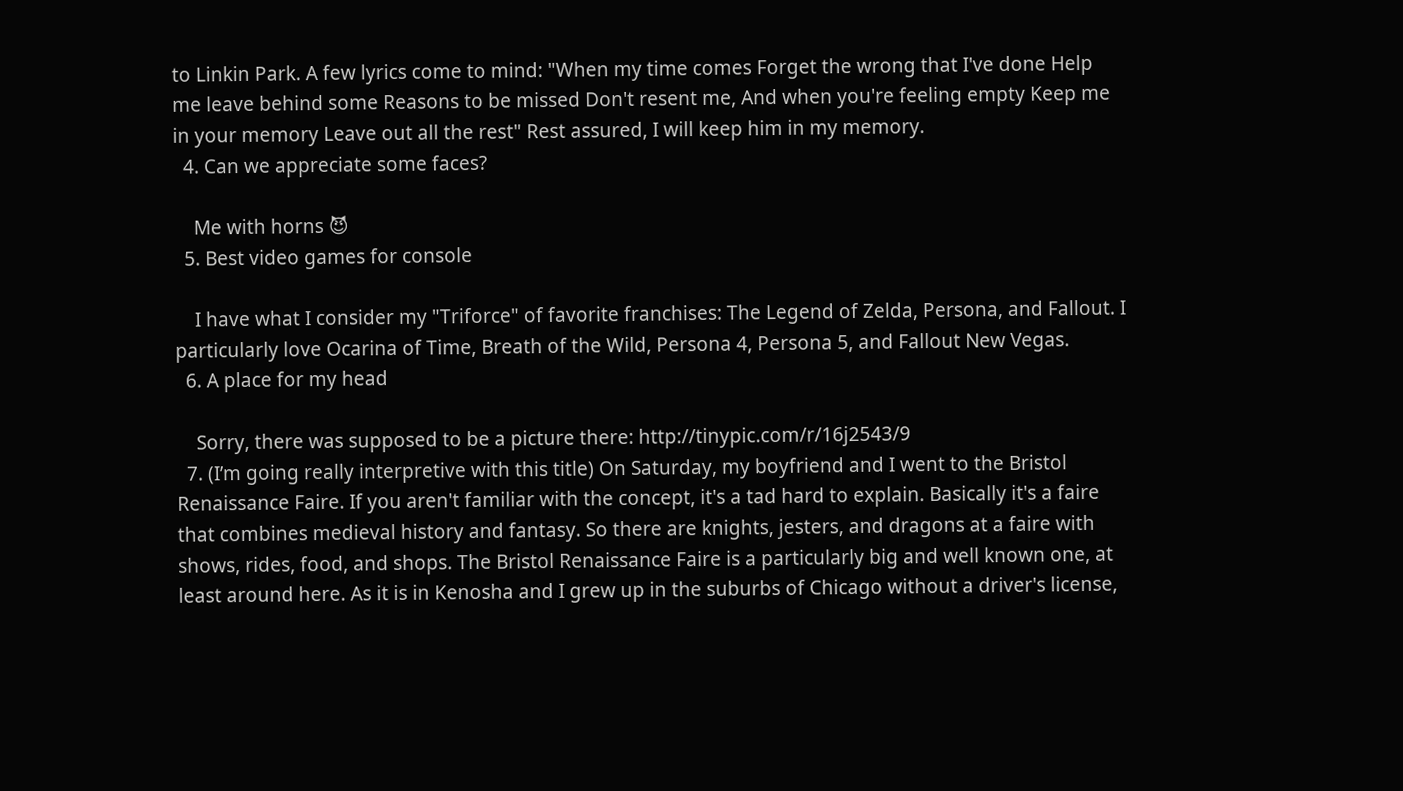to Linkin Park. A few lyrics come to mind: "When my time comes Forget the wrong that I've done Help me leave behind some Reasons to be missed Don't resent me, And when you're feeling empty Keep me in your memory Leave out all the rest" Rest assured, I will keep him in my memory.
  4. Can we appreciate some faces?

    Me with horns 😈
  5. Best video games for console

    I have what I consider my "Triforce" of favorite franchises: The Legend of Zelda, Persona, and Fallout. I particularly love Ocarina of Time, Breath of the Wild, Persona 4, Persona 5, and Fallout New Vegas.
  6. A place for my head

    Sorry, there was supposed to be a picture there: http://tinypic.com/r/16j2543/9
  7. (I’m going really interpretive with this title) On Saturday, my boyfriend and I went to the Bristol Renaissance Faire. If you aren't familiar with the concept, it's a tad hard to explain. Basically it's a faire that combines medieval history and fantasy. So there are knights, jesters, and dragons at a faire with shows, rides, food, and shops. The Bristol Renaissance Faire is a particularly big and well known one, at least around here. As it is in Kenosha and I grew up in the suburbs of Chicago without a driver's license,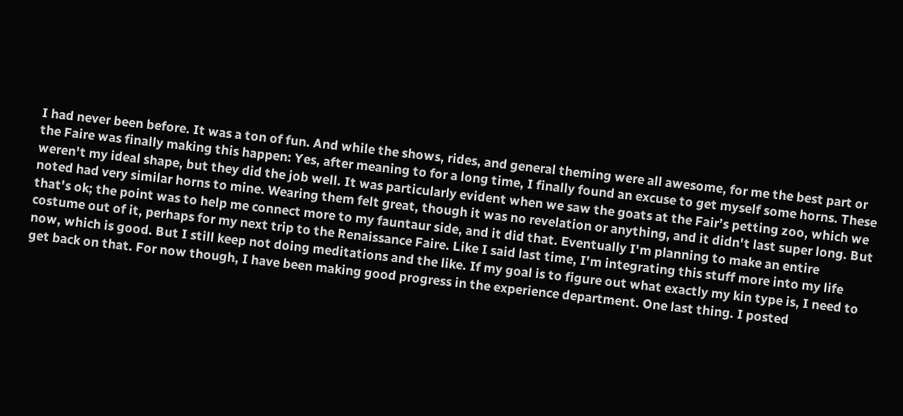I had never been before. It was a ton of fun. And while the shows, rides, and general theming were all awesome, for me the best part or the Faire was finally making this happen: Yes, after meaning to for a long time, I finally found an excuse to get myself some horns. These weren't my ideal shape, but they did the job well. It was particularly evident when we saw the goats at the Fair’s petting zoo, which we noted had very similar horns to mine. Wearing them felt great, though it was no revelation or anything, and it didn't last super long. But that's ok; the point was to help me connect more to my fauntaur side, and it did that. Eventually I'm planning to make an entire costume out of it, perhaps for my next trip to the Renaissance Faire. Like I said last time, I'm integrating this stuff more into my life now, which is good. But I still keep not doing meditations and the like. If my goal is to figure out what exactly my kin type is, I need to get back on that. For now though, I have been making good progress in the experience department. One last thing. I posted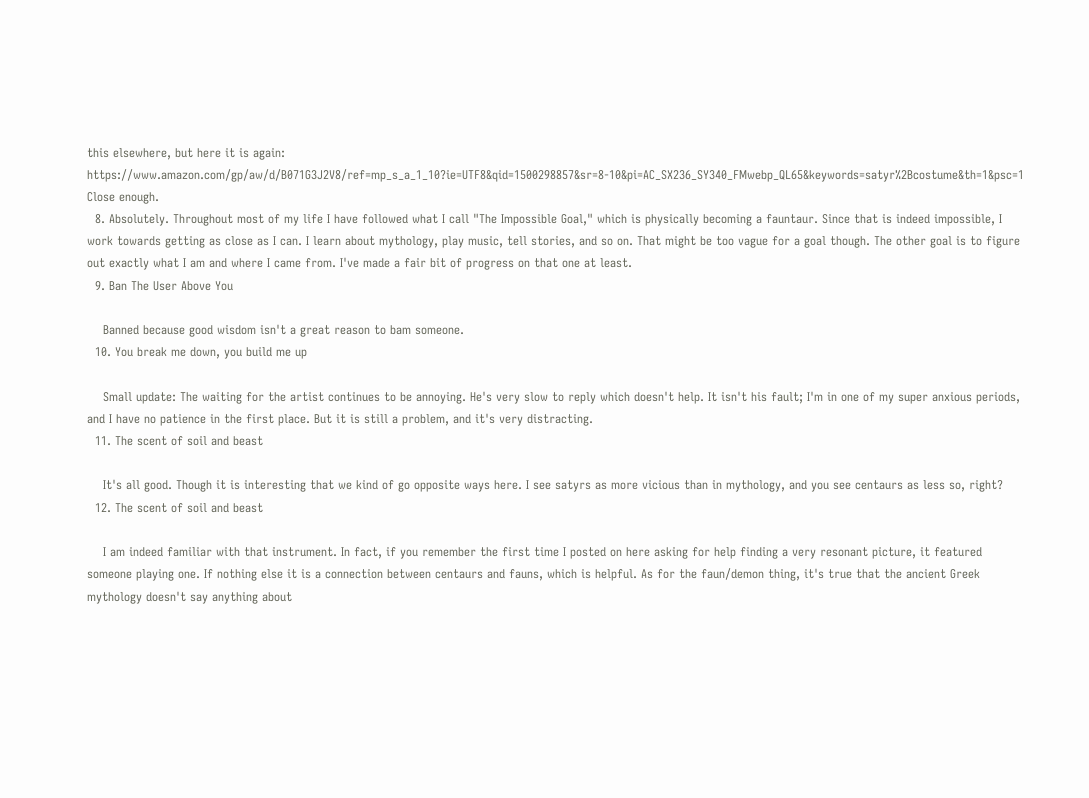this elsewhere, but here it is again: https://www.amazon.com/gp/aw/d/B071G3J2V8/ref=mp_s_a_1_10?ie=UTF8&qid=1500298857&sr=8-10&pi=AC_SX236_SY340_FMwebp_QL65&keywords=satyr%2Bcostume&th=1&psc=1 Close enough.
  8. Absolutely. Throughout most of my life I have followed what I call "The Impossible Goal," which is physically becoming a fauntaur. Since that is indeed impossible, I work towards getting as close as I can. I learn about mythology, play music, tell stories, and so on. That might be too vague for a goal though. The other goal is to figure out exactly what I am and where I came from. I've made a fair bit of progress on that one at least.
  9. Ban The User Above You

    Banned because good wisdom isn't a great reason to bam someone.
  10. You break me down, you build me up

    Small update: The waiting for the artist continues to be annoying. He's very slow to reply which doesn't help. It isn't his fault; I'm in one of my super anxious periods, and I have no patience in the first place. But it is still a problem, and it's very distracting.
  11. The scent of soil and beast

    It's all good. Though it is interesting that we kind of go opposite ways here. I see satyrs as more vicious than in mythology, and you see centaurs as less so, right?
  12. The scent of soil and beast

    I am indeed familiar with that instrument. In fact, if you remember the first time I posted on here asking for help finding a very resonant picture, it featured someone playing one. If nothing else it is a connection between centaurs and fauns, which is helpful. As for the faun/demon thing, it's true that the ancient Greek mythology doesn't say anything about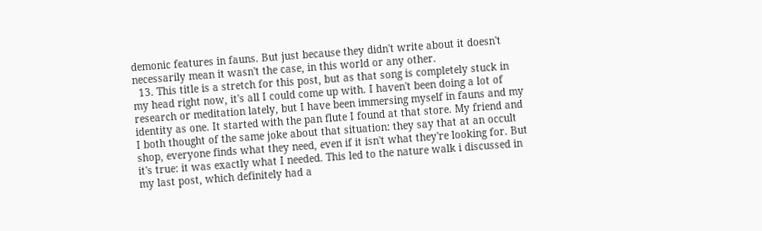demonic features in fauns. But just because they didn't write about it doesn't necessarily mean it wasn't the case, in this world or any other.
  13. This title is a stretch for this post, but as that song is completely stuck in my head right now, it's all I could come up with. I haven't been doing a lot of research or meditation lately, but I have been immersing myself in fauns and my identity as one. It started with the pan flute I found at that store. My friend and I both thought of the same joke about that situation: they say that at an occult shop, everyone finds what they need, even if it isn't what they're looking for. But it's true: it was exactly what I needed. This led to the nature walk i discussed in my last post, which definitely had a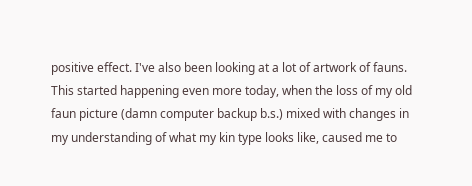positive effect. I've also been looking at a lot of artwork of fauns. This started happening even more today, when the loss of my old faun picture (damn computer backup b.s.) mixed with changes in my understanding of what my kin type looks like, caused me to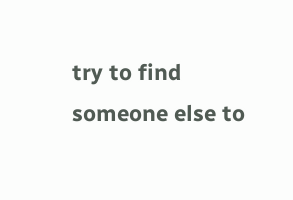try to find someone else to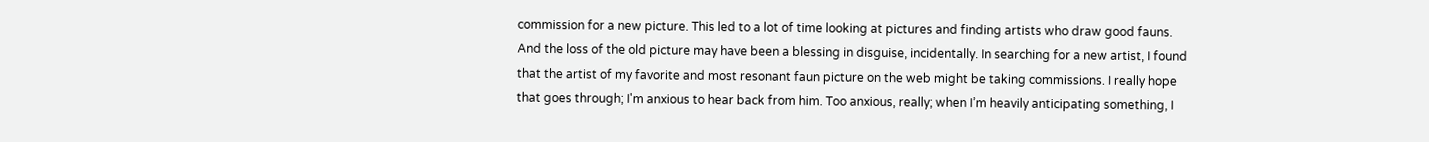commission for a new picture. This led to a lot of time looking at pictures and finding artists who draw good fauns. And the loss of the old picture may have been a blessing in disguise, incidentally. In searching for a new artist, I found that the artist of my favorite and most resonant faun picture on the web might be taking commissions. I really hope that goes through; I'm anxious to hear back from him. Too anxious, really; when I’m heavily anticipating something, I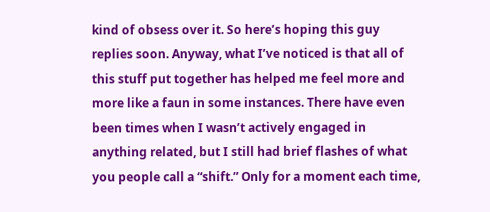kind of obsess over it. So here’s hoping this guy replies soon. Anyway, what I’ve noticed is that all of this stuff put together has helped me feel more and more like a faun in some instances. There have even been times when I wasn’t actively engaged in anything related, but I still had brief flashes of what you people call a “shift.” Only for a moment each time,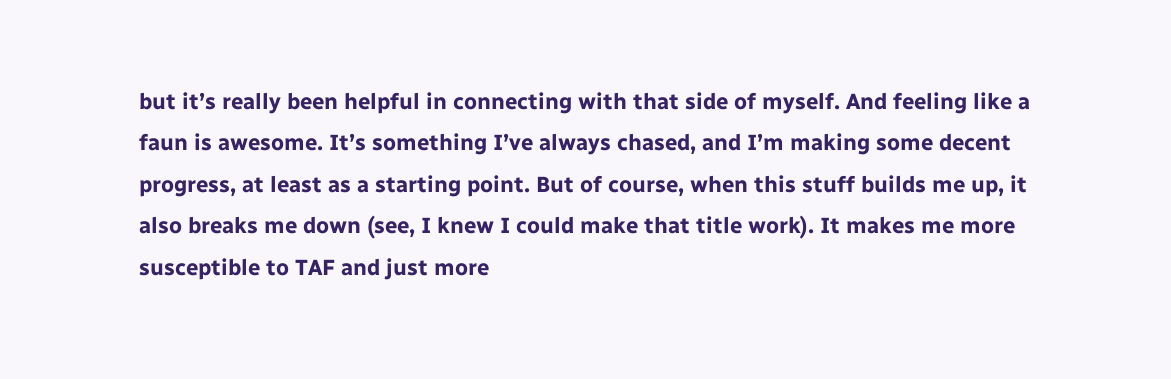but it’s really been helpful in connecting with that side of myself. And feeling like a faun is awesome. It’s something I’ve always chased, and I’m making some decent progress, at least as a starting point. But of course, when this stuff builds me up, it also breaks me down (see, I knew I could make that title work). It makes me more susceptible to TAF and just more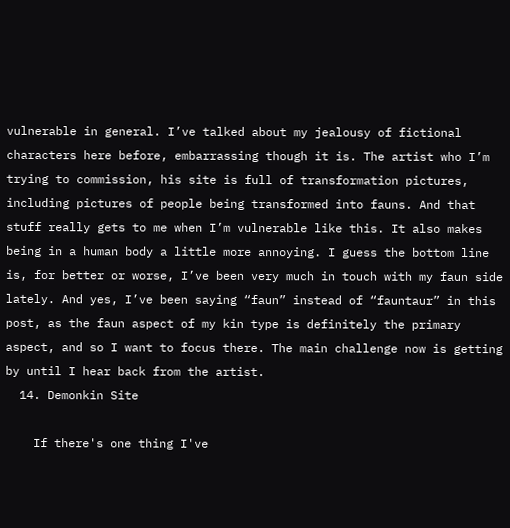vulnerable in general. I’ve talked about my jealousy of fictional characters here before, embarrassing though it is. The artist who I’m trying to commission, his site is full of transformation pictures, including pictures of people being transformed into fauns. And that stuff really gets to me when I’m vulnerable like this. It also makes being in a human body a little more annoying. I guess the bottom line is, for better or worse, I’ve been very much in touch with my faun side lately. And yes, I’ve been saying “faun” instead of “fauntaur” in this post, as the faun aspect of my kin type is definitely the primary aspect, and so I want to focus there. The main challenge now is getting by until I hear back from the artist.
  14. Demonkin Site

    If there's one thing I've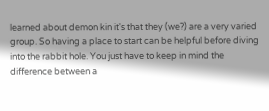learned about demon kin it's that they (we?) are a very varied group. So having a place to start can be helpful before diving into the rabbit hole. You just have to keep in mind the difference between a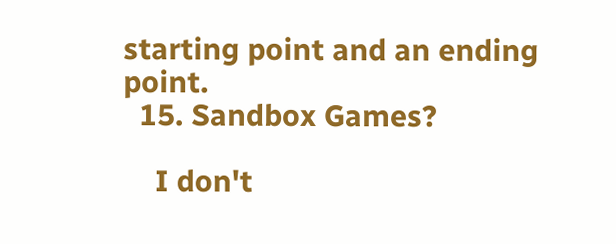starting point and an ending point.
  15. Sandbox Games?

    I don't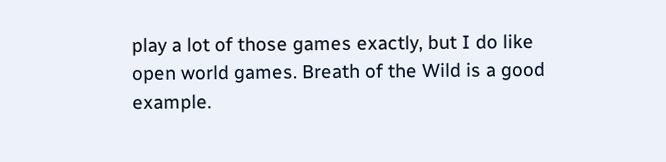play a lot of those games exactly, but I do like open world games. Breath of the Wild is a good example.